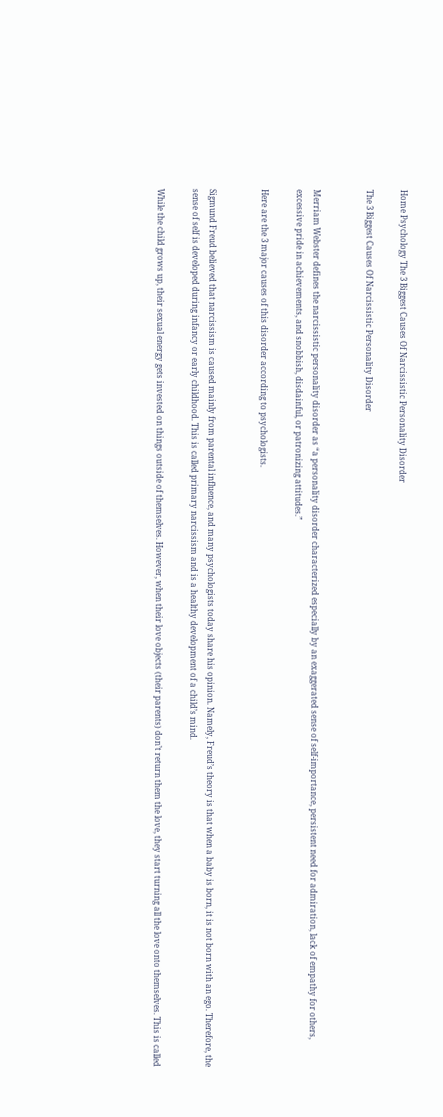Home Psychology The 3 Biggest Causes Of Narcissistic Personality Disorder

The 3 Biggest Causes Of Narcissistic Personality Disorder


Merriam Webster defines the narcissistic personality disorder as “a personality disorder characterized especially by an exaggerated sense of self-importance, persistent need for admiration, lack of empathy for others, excessive pride in achievements, and snobbish, disdainful, or patronizing attitudes.”

Here are the 3 major causes of this disorder according to psychologists.


Sigmund Freud believed that narcissism is caused mainly from parental influence, and many psychologists today share his opinion. Namely, Freud’s theory is that when a baby is born, it is not born with an ego. Therefore, the sense of self is developed during infancy or early childhood. This is called primary narcissism and is a healthy development of a child’s mind.

While the child grows up, their sexual energy gets invested on things outside of themselves. However, when their love objects (their parents) don’t return them the love, they start turning all the love onto themselves. This is called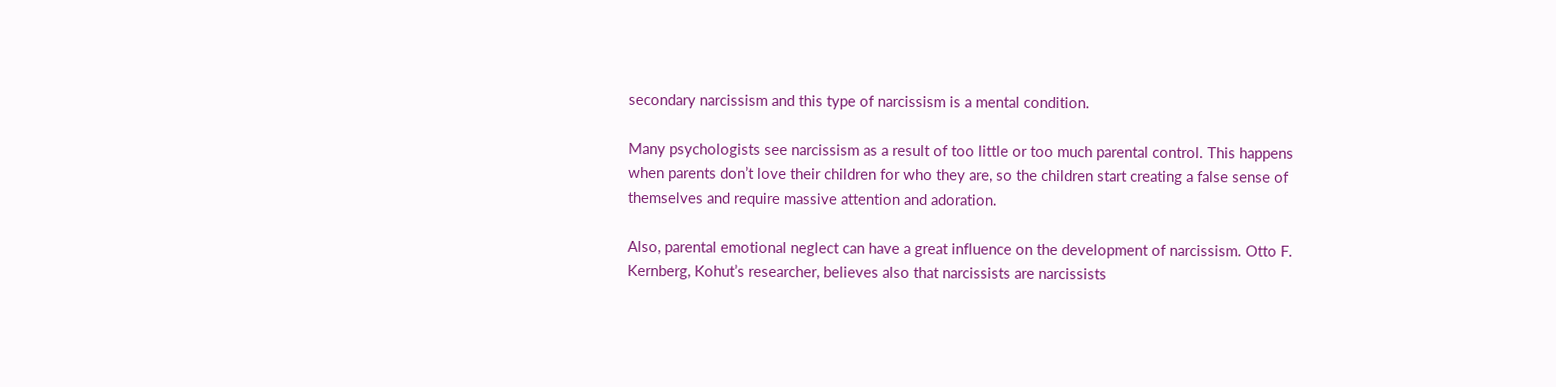secondary narcissism and this type of narcissism is a mental condition.

Many psychologists see narcissism as a result of too little or too much parental control. This happens when parents don’t love their children for who they are, so the children start creating a false sense of themselves and require massive attention and adoration.

Also, parental emotional neglect can have a great influence on the development of narcissism. Otto F. Kernberg, Kohut’s researcher, believes also that narcissists are narcissists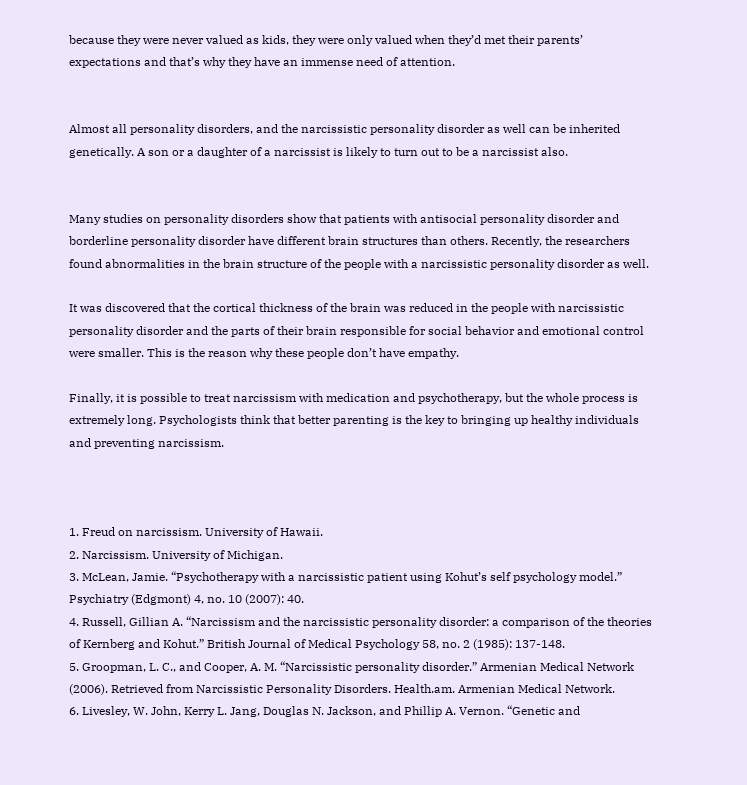because they were never valued as kids, they were only valued when they’d met their parents’ expectations and that’s why they have an immense need of attention.


Almost all personality disorders, and the narcissistic personality disorder as well can be inherited genetically. A son or a daughter of a narcissist is likely to turn out to be a narcissist also.


Many studies on personality disorders show that patients with antisocial personality disorder and borderline personality disorder have different brain structures than others. Recently, the researchers found abnormalities in the brain structure of the people with a narcissistic personality disorder as well.

It was discovered that the cortical thickness of the brain was reduced in the people with narcissistic personality disorder and the parts of their brain responsible for social behavior and emotional control were smaller. This is the reason why these people don’t have empathy.

Finally, it is possible to treat narcissism with medication and psychotherapy, but the whole process is extremely long. Psychologists think that better parenting is the key to bringing up healthy individuals and preventing narcissism.



1. Freud on narcissism. University of Hawaii.
2. Narcissism. University of Michigan.
3. McLean, Jamie. “Psychotherapy with a narcissistic patient using Kohut’s self psychology model.” Psychiatry (Edgmont) 4, no. 10 (2007): 40.
4. Russell, Gillian A. “Narcissism and the narcissistic personality disorder: a comparison of the theories of Kernberg and Kohut.” British Journal of Medical Psychology 58, no. 2 (1985): 137-148.
5. Groopman, L. C., and Cooper, A. M. “Narcissistic personality disorder.” Armenian Medical Network (2006). Retrieved from Narcissistic Personality Disorders. Health.am. Armenian Medical Network.
6. Livesley, W. John, Kerry L. Jang, Douglas N. Jackson, and Phillip A. Vernon. “Genetic and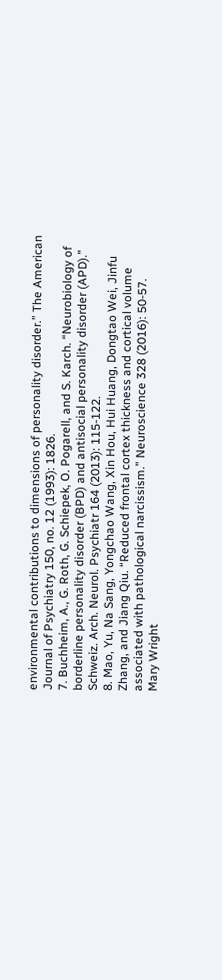environmental contributions to dimensions of personality disorder.” The American Journal of Psychiatry 150, no. 12 (1993): 1826.
7. Buchheim, A., G. Roth, G. Schiepek, O. Pogarell, and S. Karch. “Neurobiology of borderline personality disorder (BPD) and antisocial personality disorder (APD).” Schweiz. Arch. Neurol. Psychiatr 164 (2013): 115-122.
8. Mao, Yu, Na Sang, Yongchao Wang, Xin Hou, Hui Huang, Dongtao Wei, Jinfu Zhang, and Jiang Qiu. “Reduced frontal cortex thickness and cortical volume associated with pathological narcissism.” Neuroscience 328 (2016): 50-57.
Mary Wright